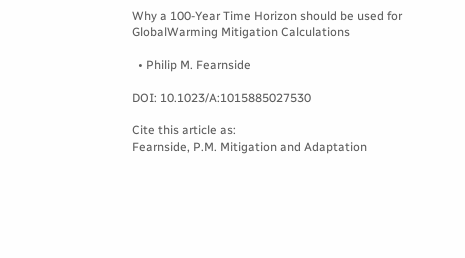Why a 100-Year Time Horizon should be used for GlobalWarming Mitigation Calculations

  • Philip M. Fearnside

DOI: 10.1023/A:1015885027530

Cite this article as:
Fearnside, P.M. Mitigation and Adaptation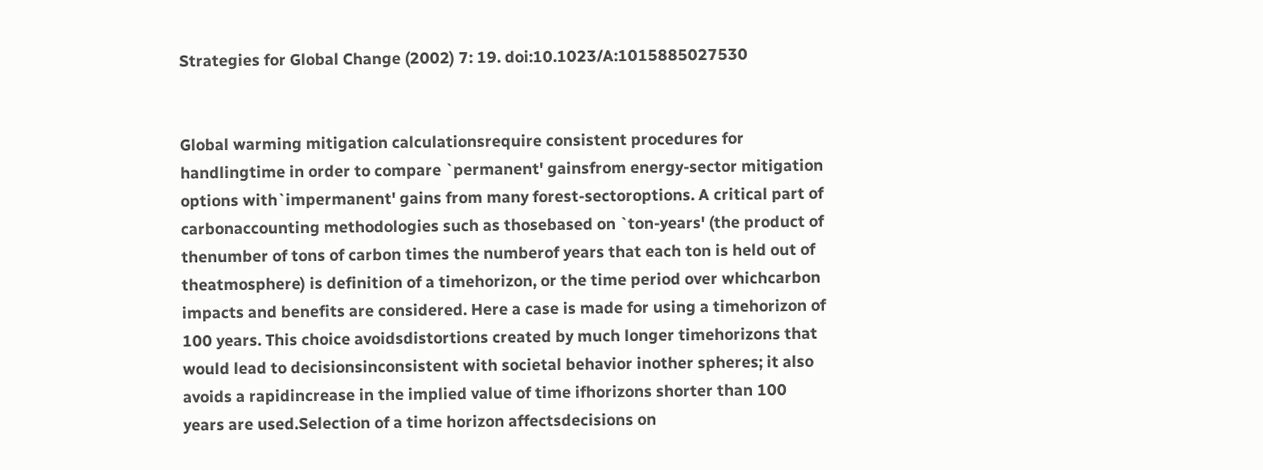Strategies for Global Change (2002) 7: 19. doi:10.1023/A:1015885027530


Global warming mitigation calculationsrequire consistent procedures for handlingtime in order to compare `permanent' gainsfrom energy-sector mitigation options with`impermanent' gains from many forest-sectoroptions. A critical part of carbonaccounting methodologies such as thosebased on `ton-years' (the product of thenumber of tons of carbon times the numberof years that each ton is held out of theatmosphere) is definition of a timehorizon, or the time period over whichcarbon impacts and benefits are considered. Here a case is made for using a timehorizon of 100 years. This choice avoidsdistortions created by much longer timehorizons that would lead to decisionsinconsistent with societal behavior inother spheres; it also avoids a rapidincrease in the implied value of time ifhorizons shorter than 100 years are used.Selection of a time horizon affectsdecisions on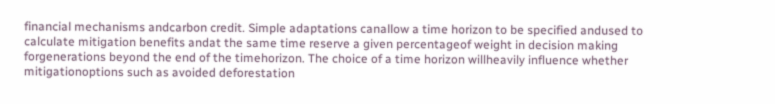financial mechanisms andcarbon credit. Simple adaptations canallow a time horizon to be specified andused to calculate mitigation benefits andat the same time reserve a given percentageof weight in decision making forgenerations beyond the end of the timehorizon. The choice of a time horizon willheavily influence whether mitigationoptions such as avoided deforestation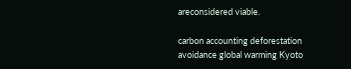areconsidered viable.

carbon accounting deforestation avoidance global warming Kyoto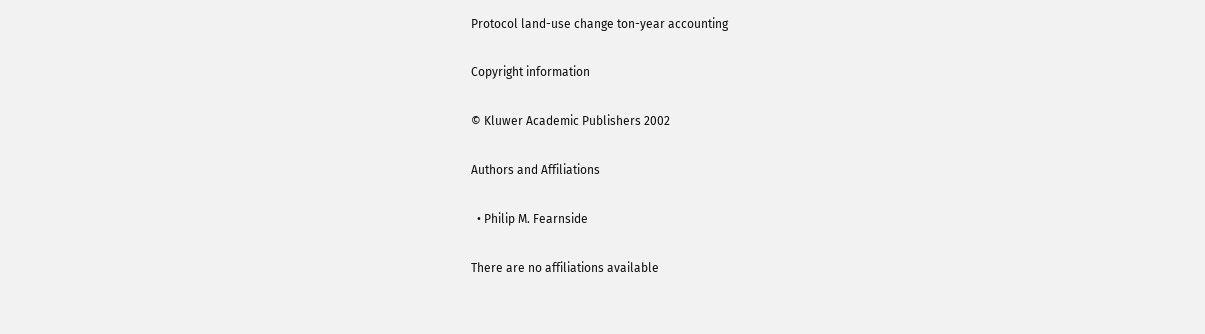Protocol land-use change ton-year accounting

Copyright information

© Kluwer Academic Publishers 2002

Authors and Affiliations

  • Philip M. Fearnside

There are no affiliations available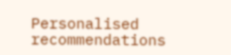Personalised recommendations